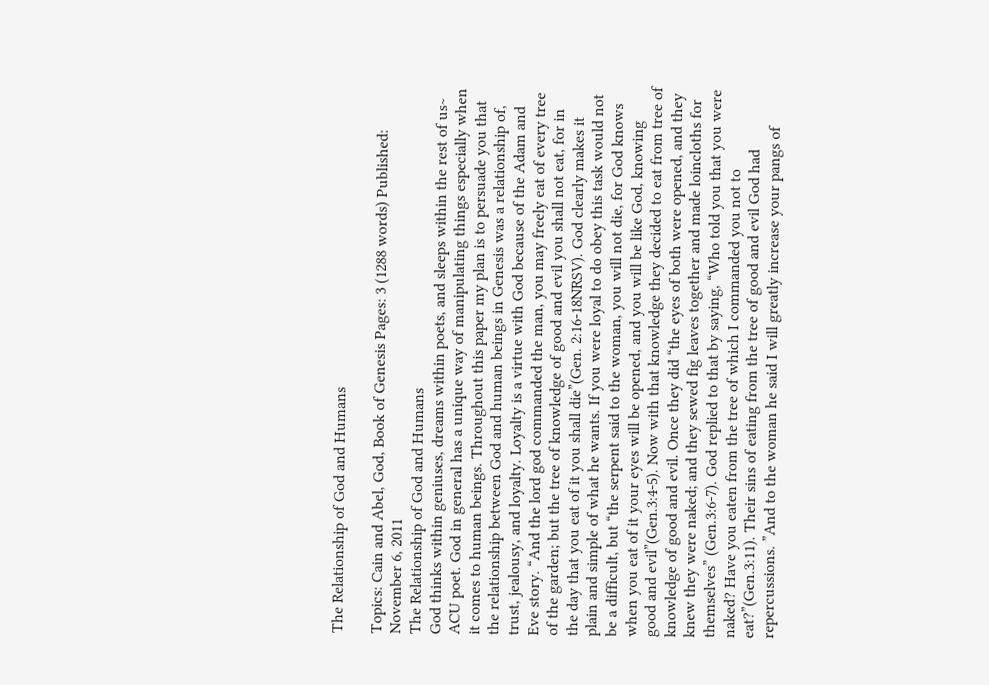The Relationship of God and Humans

Topics: Cain and Abel, God, Book of Genesis Pages: 3 (1288 words) Published: November 6, 2011
The Relationship of God and Humans
God thinks within geniuses, dreams within poets, and sleeps within the rest of us~ ACU poet. God in general has a unique way of manipulating things especially when it comes to human beings. Throughout this paper my plan is to persuade you that the relationship between God and human beings in Genesis was a relationship of, trust, jealousy, and loyalty. Loyalty is a virtue with God because of the Adam and Eve story. “And the lord god commanded the man, you may freely eat of every tree of the garden; but the tree of knowledge of good and evil you shall not eat, for in the day that you eat of it you shall die”(Gen. 2:16-18NRSV). God clearly makes it plain and simple of what he wants. If you were loyal to do obey this task would not be a difficult, but “the serpent said to the woman, you will not die, for God knows when you eat of it your eyes will be opened, and you will be like God, knowing good and evil”(Gen.3:4-5). Now with that knowledge they decided to eat from tree of knowledge of good and evil. Once they did “the eyes of both were opened, and they knew they were naked; and they sewed fig leaves together and made loincloths for themselves” (Gen.3:6-7). God replied to that by saying, “Who told you that you were naked? Have you eaten from the tree of which I commanded you not to eat?”(Gen.3:11). Their sins of eating from the tree of good and evil God had repercussions. ”And to the woman he said I will greatly increase your pangs of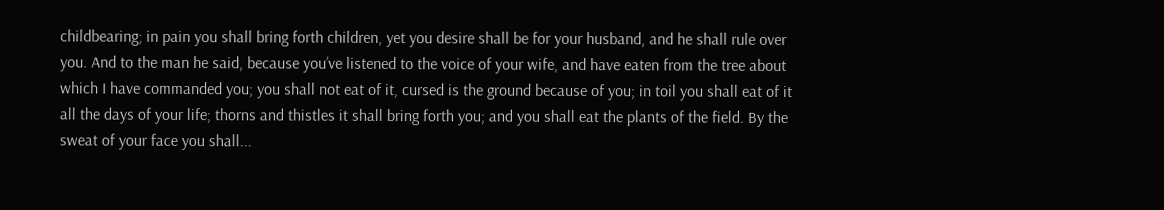childbearing; in pain you shall bring forth children, yet you desire shall be for your husband, and he shall rule over you. And to the man he said, because you’ve listened to the voice of your wife, and have eaten from the tree about which I have commanded you; you shall not eat of it, cursed is the ground because of you; in toil you shall eat of it all the days of your life; thorns and thistles it shall bring forth you; and you shall eat the plants of the field. By the sweat of your face you shall...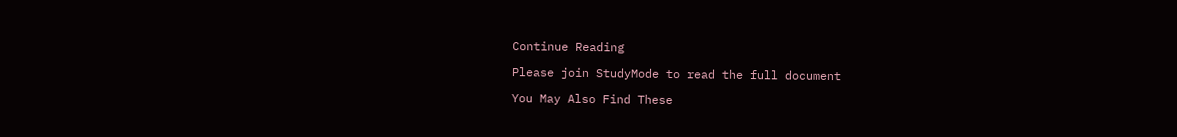Continue Reading

Please join StudyMode to read the full document

You May Also Find These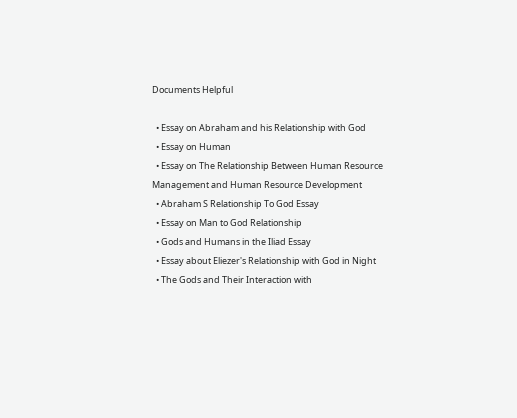Documents Helpful

  • Essay on Abraham and his Relationship with God
  • Essay on Human
  • Essay on The Relationship Between Human Resource Management and Human Resource Development
  • Abraham S Relationship To God Essay
  • Essay on Man to God Relationship
  • Gods and Humans in the Iliad Essay
  • Essay about Eliezer's Relationship with God in Night
  • The Gods and Their Interaction with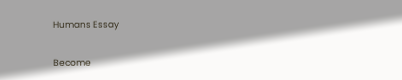Humans Essay

Become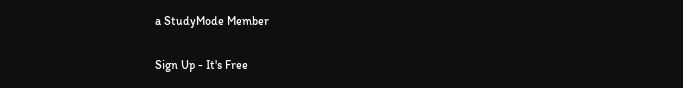a StudyMode Member

Sign Up - It's Free